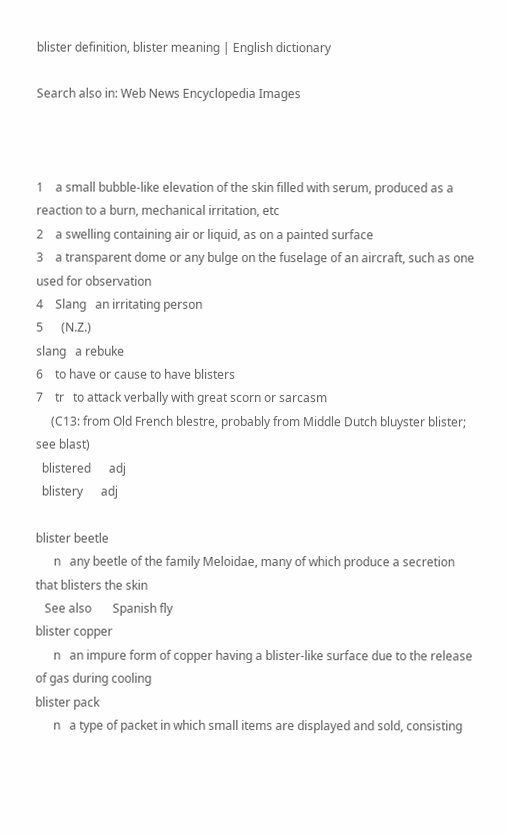blister definition, blister meaning | English dictionary

Search also in: Web News Encyclopedia Images



1    a small bubble-like elevation of the skin filled with serum, produced as a reaction to a burn, mechanical irritation, etc
2    a swelling containing air or liquid, as on a painted surface
3    a transparent dome or any bulge on the fuselage of an aircraft, such as one used for observation
4    Slang   an irritating person
5      (N.Z.)
slang   a rebuke
6    to have or cause to have blisters
7    tr   to attack verbally with great scorn or sarcasm
     (C13: from Old French blestre, probably from Middle Dutch bluyster blister; see blast)
  blistered      adj
  blistery      adj

blister beetle
      n   any beetle of the family Meloidae, many of which produce a secretion that blisters the skin
   See also       Spanish fly
blister copper
      n   an impure form of copper having a blister-like surface due to the release of gas during cooling
blister pack
      n   a type of packet in which small items are displayed and sold, consisting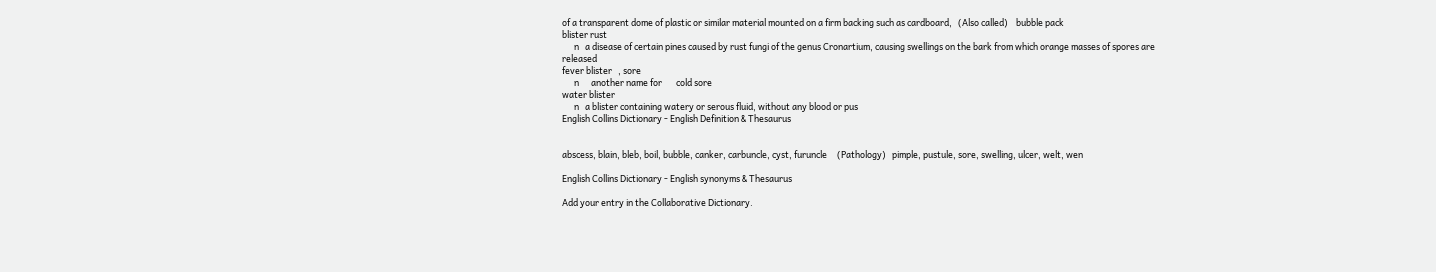of a transparent dome of plastic or similar material mounted on a firm backing such as cardboard,   (Also called)    bubble pack
blister rust
      n   a disease of certain pines caused by rust fungi of the genus Cronartium, causing swellings on the bark from which orange masses of spores are released
fever blister   , sore
      n      another name for       cold sore
water blister
      n   a blister containing watery or serous fluid, without any blood or pus
English Collins Dictionary - English Definition & Thesaurus


abscess, blain, bleb, boil, bubble, canker, carbuncle, cyst, furuncle     (Pathology)   pimple, pustule, sore, swelling, ulcer, welt, wen

English Collins Dictionary - English synonyms & Thesaurus

Add your entry in the Collaborative Dictionary.